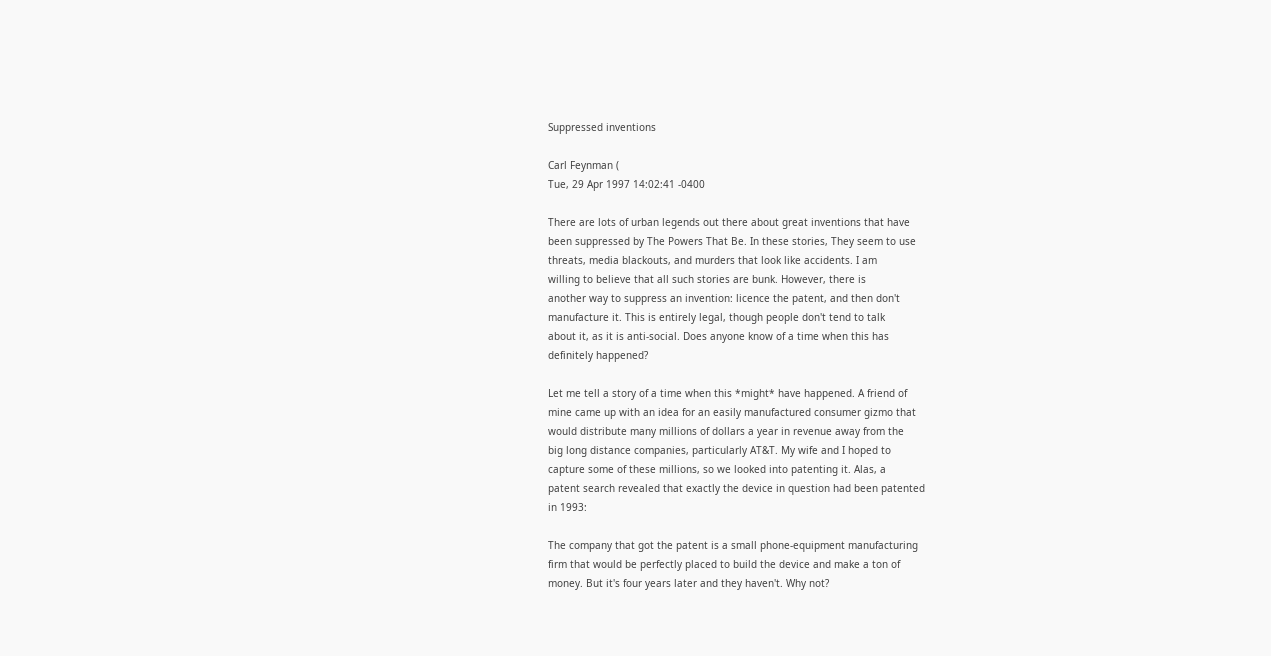Suppressed inventions

Carl Feynman (
Tue, 29 Apr 1997 14:02:41 -0400

There are lots of urban legends out there about great inventions that have
been suppressed by The Powers That Be. In these stories, They seem to use
threats, media blackouts, and murders that look like accidents. I am
willing to believe that all such stories are bunk. However, there is
another way to suppress an invention: licence the patent, and then don't
manufacture it. This is entirely legal, though people don't tend to talk
about it, as it is anti-social. Does anyone know of a time when this has
definitely happened?

Let me tell a story of a time when this *might* have happened. A friend of
mine came up with an idea for an easily manufactured consumer gizmo that
would distribute many millions of dollars a year in revenue away from the
big long distance companies, particularly AT&T. My wife and I hoped to
capture some of these millions, so we looked into patenting it. Alas, a
patent search revealed that exactly the device in question had been patented
in 1993:

The company that got the patent is a small phone-equipment manufacturing
firm that would be perfectly placed to build the device and make a ton of
money. But it's four years later and they haven't. Why not?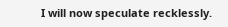I will now speculate recklessly.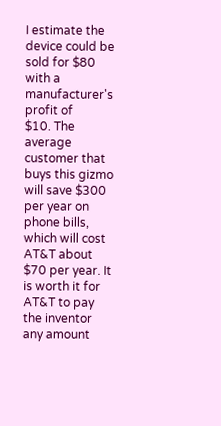I estimate the device could be sold for $80 with a manufacturer's profit of
$10. The average customer that buys this gizmo will save $300 per year on
phone bills, which will cost AT&T about $70 per year. It is worth it for
AT&T to pay the inventor any amount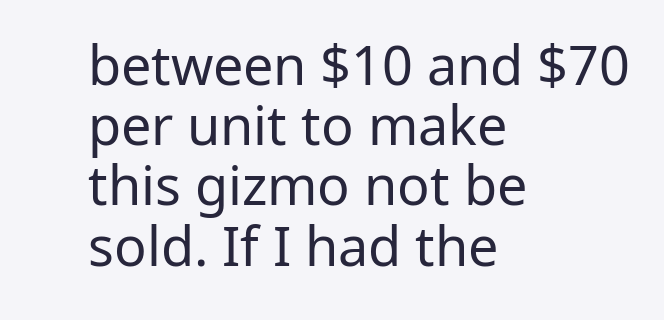between $10 and $70 per unit to make
this gizmo not be sold. If I had the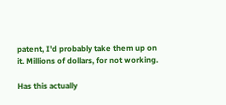patent, I'd probably take them up on
it. Millions of dollars, for not working.

Has this actually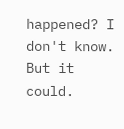happened? I don't know. But it could.